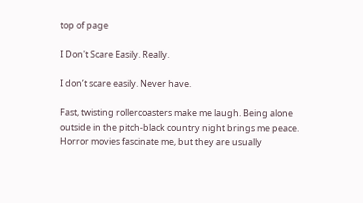top of page

I Don't Scare Easily. Really.

I don’t scare easily. Never have.

Fast, twisting rollercoasters make me laugh. Being alone outside in the pitch-black country night brings me peace. Horror movies fascinate me, but they are usually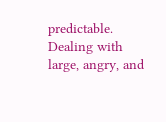predictable. Dealing with large, angry, and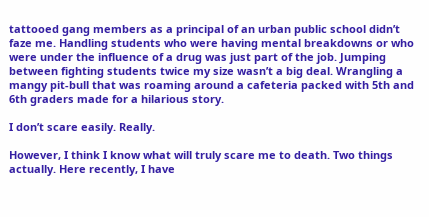tattooed gang members as a principal of an urban public school didn’t faze me. Handling students who were having mental breakdowns or who were under the influence of a drug was just part of the job. Jumping between fighting students twice my size wasn’t a big deal. Wrangling a mangy pit-bull that was roaming around a cafeteria packed with 5th and 6th graders made for a hilarious story.

I don’t scare easily. Really.

However, I think I know what will truly scare me to death. Two things actually. Here recently, I have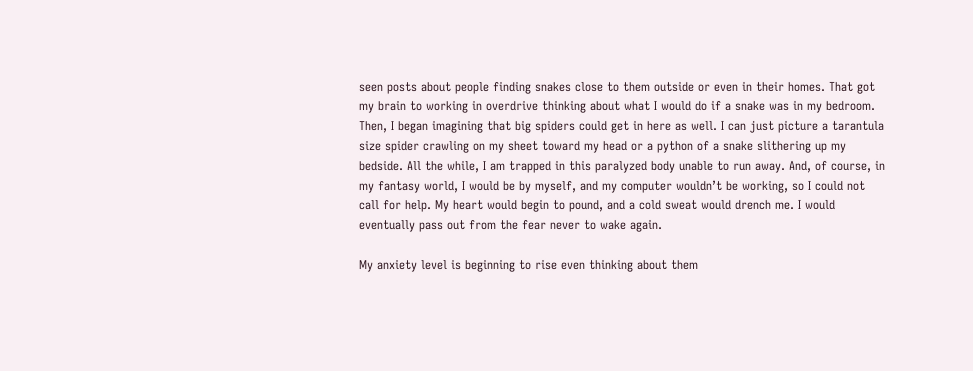seen posts about people finding snakes close to them outside or even in their homes. That got my brain to working in overdrive thinking about what I would do if a snake was in my bedroom. Then, I began imagining that big spiders could get in here as well. I can just picture a tarantula size spider crawling on my sheet toward my head or a python of a snake slithering up my bedside. All the while, I am trapped in this paralyzed body unable to run away. And, of course, in my fantasy world, I would be by myself, and my computer wouldn’t be working, so I could not call for help. My heart would begin to pound, and a cold sweat would drench me. I would eventually pass out from the fear never to wake again.

My anxiety level is beginning to rise even thinking about them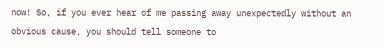now! So, if you ever hear of me passing away unexpectedly without an obvious cause, you should tell someone to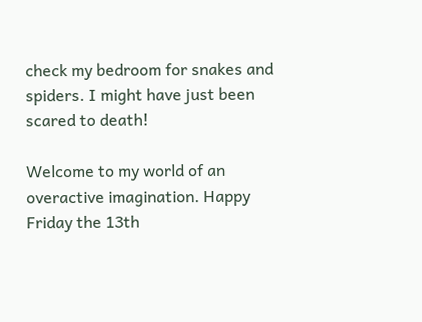check my bedroom for snakes and spiders. I might have just been scared to death!

Welcome to my world of an overactive imagination. Happy Friday the 13th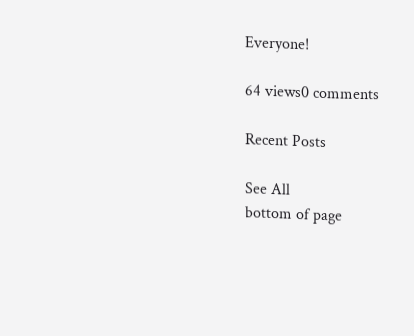Everyone!

64 views0 comments

Recent Posts

See All
bottom of page